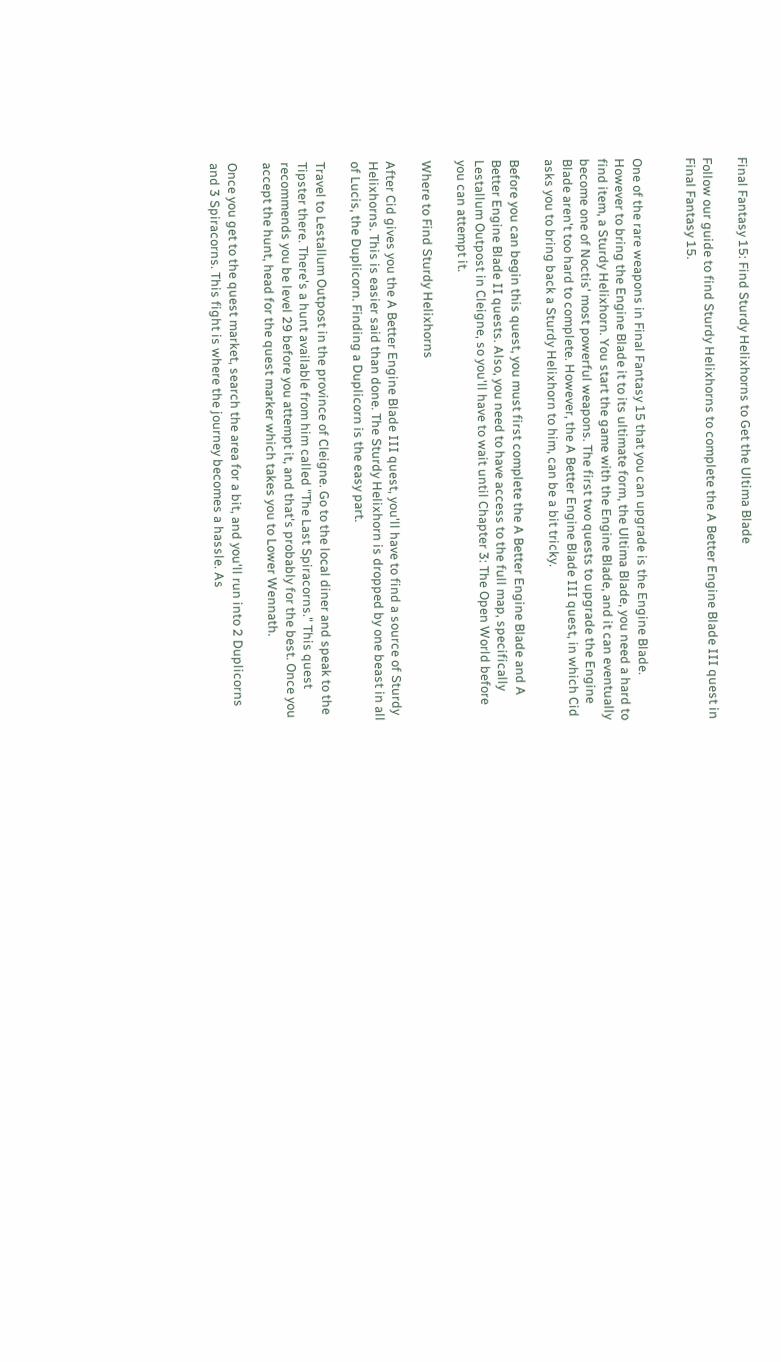Final Fantasy 15: Find Sturdy Helixhorns to Get the Ultima Blade

Follow our guide to find Sturdy Helixhorns to complete the A Better Engine Blade III quest in Final Fantasy 15.


One of the rare weapons in Final Fantasy 15 that you can upgrade is the Engine Blade. However to bring the Engine Blade it to its ultimate form, the Ultima Blade, you need a hard to find item, a Sturdy Helixhorn. You start the game with the Engine Blade, and it can eventually become one of Noctis' most powerful weapons. The first two quests to upgrade the Engine Blade aren't too hard to complete. However, the A Better Engine Blade III quest, in which Cid asks you to bring back a Sturdy Helixhorn to him, can be a bit tricky.

Before you can begin this quest, you must first complete the A Better Engine Blade and A Better Engine Blade II quests. Also, you need to have access to the full map, specifically Lestallum Outpost in Cleigne, so you'll have to wait until Chapter 3: The Open World before you can attempt it.

Where to Find Sturdy Helixhorns

After Cid gives you the A Better Engine Blade III quest, you'll have to find a source of Sturdy Helixhorns. This is easier said than done. The Sturdy Helixhorn is dropped by one beast in all of Lucis, the Duplicorn. Finding a Duplicorn is the easy part.

Travel to Lestallum Outpost in the province of Cleigne. Go to the local diner and speak to the Tipster there. There's a hunt available from him called "The Last Spiracorns." This quest recommends you be level 29 before you attempt it, and that's probably for the best. Once you accept the hunt, head for the quest marker which takes you to Lower Wennath.

Once you get to the quest market, search the area for a bit, and you'll run into 2 Duplicorns and 3 Spiracorns. This fight is where the journey becomes a hassle. As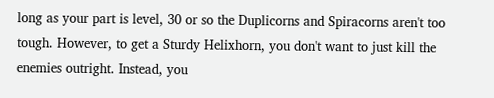long as your part is level, 30 or so the Duplicorns and Spiracorns aren't too tough. However, to get a Sturdy Helixhorn, you don't want to just kill the enemies outright. Instead, you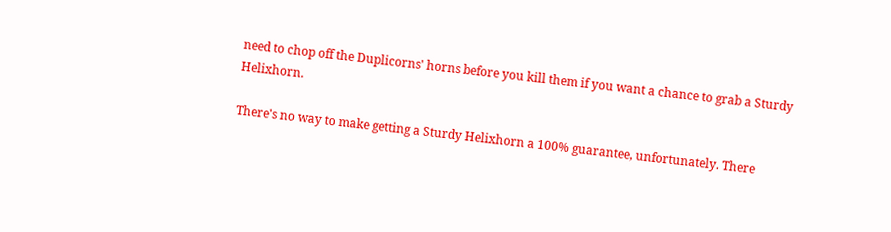need to chop off the Duplicorns' horns before you kill them if you want a chance to grab a Sturdy Helixhorn.

There's no way to make getting a Sturdy Helixhorn a 100% guarantee, unfortunately. There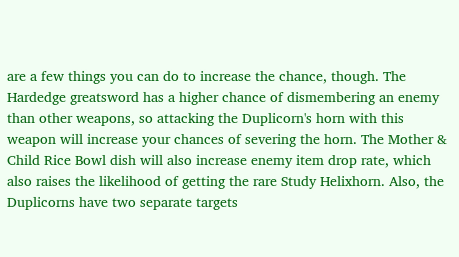are a few things you can do to increase the chance, though. The Hardedge greatsword has a higher chance of dismembering an enemy than other weapons, so attacking the Duplicorn's horn with this weapon will increase your chances of severing the horn. The Mother & Child Rice Bowl dish will also increase enemy item drop rate, which also raises the likelihood of getting the rare Study Helixhorn. Also, the Duplicorns have two separate targets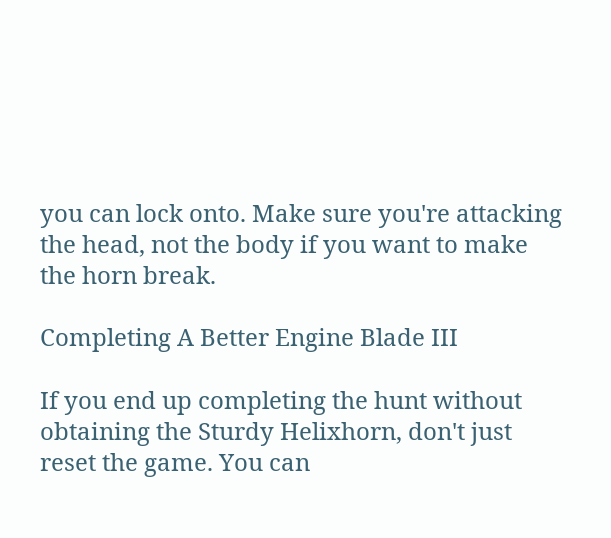you can lock onto. Make sure you're attacking the head, not the body if you want to make the horn break.

Completing A Better Engine Blade III

If you end up completing the hunt without obtaining the Sturdy Helixhorn, don't just reset the game. You can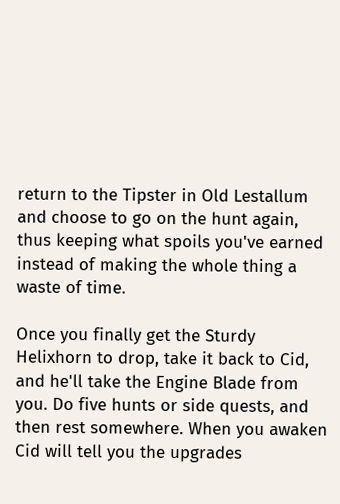return to the Tipster in Old Lestallum and choose to go on the hunt again, thus keeping what spoils you've earned instead of making the whole thing a waste of time.

Once you finally get the Sturdy Helixhorn to drop, take it back to Cid, and he'll take the Engine Blade from you. Do five hunts or side quests, and then rest somewhere. When you awaken Cid will tell you the upgrades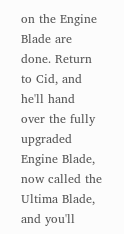on the Engine Blade are done. Return to Cid, and he'll hand over the fully upgraded Engine Blade, now called the Ultima Blade, and you'll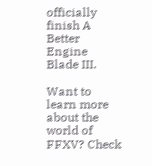officially finish A Better Engine Blade III.

Want to learn more about the world of FFXV? Check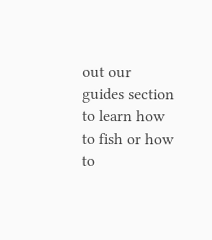out our guides section to learn how to fish or how to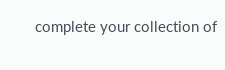complete your collection of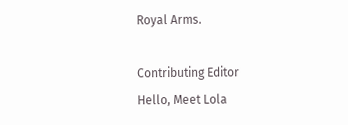Royal Arms.

Contributing Editor
Hello, Meet Lola